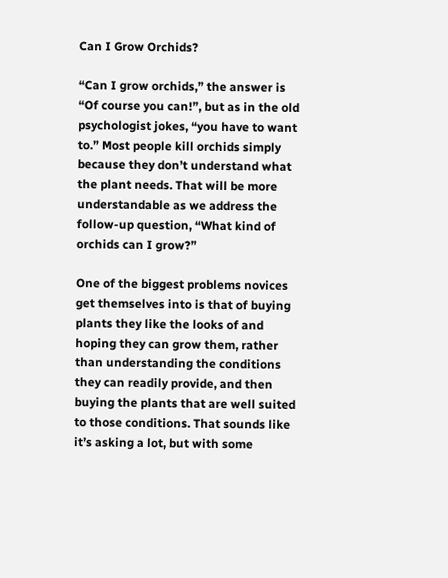Can I Grow Orchids?

“Can I grow orchids,” the answer is “Of course you can!”, but as in the old psychologist jokes, “you have to want to.” Most people kill orchids simply because they don’t understand what the plant needs. That will be more understandable as we address the follow-up question, “What kind of orchids can I grow?”

One of the biggest problems novices get themselves into is that of buying plants they like the looks of and hoping they can grow them, rather than understanding the conditions they can readily provide, and then buying the plants that are well suited to those conditions. That sounds like it’s asking a lot, but with some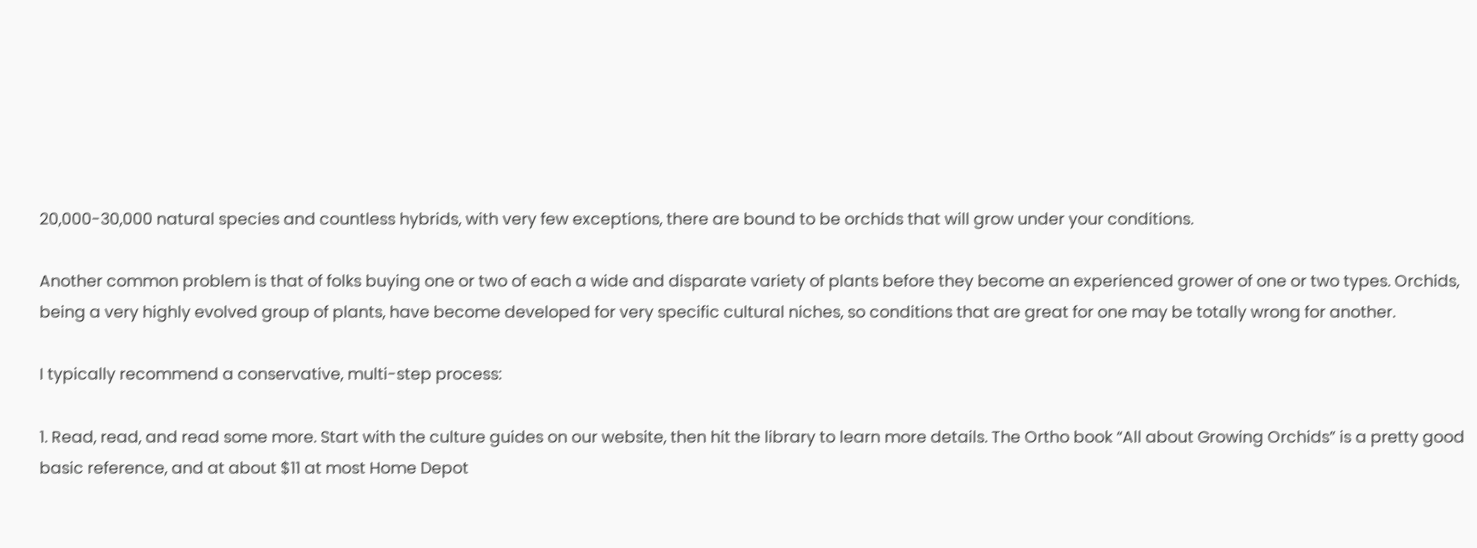20,000-30,000 natural species and countless hybrids, with very few exceptions, there are bound to be orchids that will grow under your conditions.

Another common problem is that of folks buying one or two of each a wide and disparate variety of plants before they become an experienced grower of one or two types. Orchids, being a very highly evolved group of plants, have become developed for very specific cultural niches, so conditions that are great for one may be totally wrong for another.

I typically recommend a conservative, multi-step process:

1. Read, read, and read some more. Start with the culture guides on our website, then hit the library to learn more details. The Ortho book “All about Growing Orchids” is a pretty good basic reference, and at about $11 at most Home Depot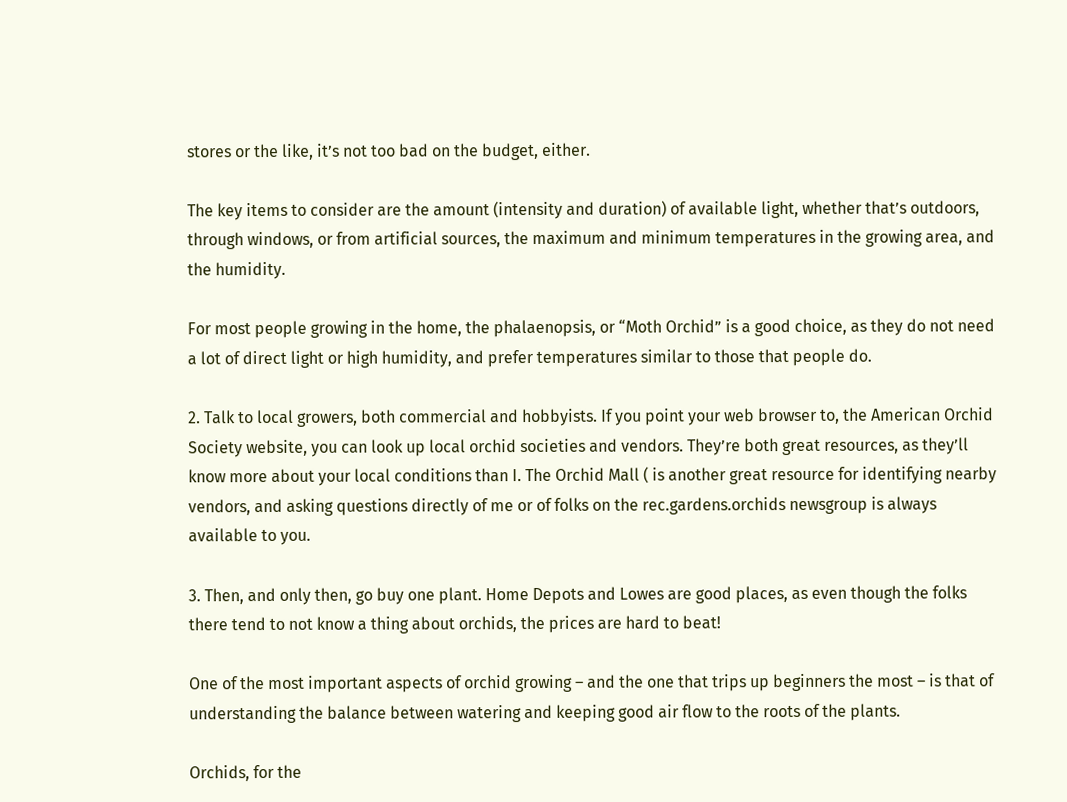stores or the like, it’s not too bad on the budget, either.

The key items to consider are the amount (intensity and duration) of available light, whether that’s outdoors, through windows, or from artificial sources, the maximum and minimum temperatures in the growing area, and the humidity.

For most people growing in the home, the phalaenopsis, or “Moth Orchid” is a good choice, as they do not need a lot of direct light or high humidity, and prefer temperatures similar to those that people do.

2. Talk to local growers, both commercial and hobbyists. If you point your web browser to, the American Orchid Society website, you can look up local orchid societies and vendors. They’re both great resources, as they’ll know more about your local conditions than I. The Orchid Mall ( is another great resource for identifying nearby vendors, and asking questions directly of me or of folks on the rec.gardens.orchids newsgroup is always available to you.

3. Then, and only then, go buy one plant. Home Depots and Lowes are good places, as even though the folks there tend to not know a thing about orchids, the prices are hard to beat!

One of the most important aspects of orchid growing – and the one that trips up beginners the most – is that of understanding the balance between watering and keeping good air flow to the roots of the plants.

Orchids, for the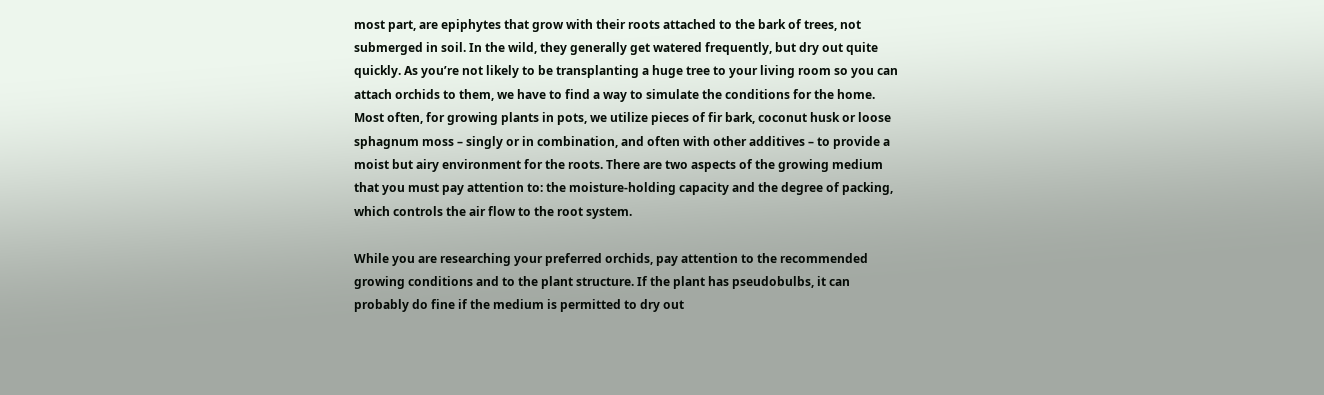most part, are epiphytes that grow with their roots attached to the bark of trees, not submerged in soil. In the wild, they generally get watered frequently, but dry out quite quickly. As you’re not likely to be transplanting a huge tree to your living room so you can attach orchids to them, we have to find a way to simulate the conditions for the home. Most often, for growing plants in pots, we utilize pieces of fir bark, coconut husk or loose sphagnum moss – singly or in combination, and often with other additives – to provide a moist but airy environment for the roots. There are two aspects of the growing medium that you must pay attention to: the moisture-holding capacity and the degree of packing, which controls the air flow to the root system.

While you are researching your preferred orchids, pay attention to the recommended growing conditions and to the plant structure. If the plant has pseudobulbs, it can probably do fine if the medium is permitted to dry out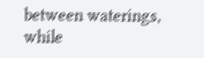between waterings, while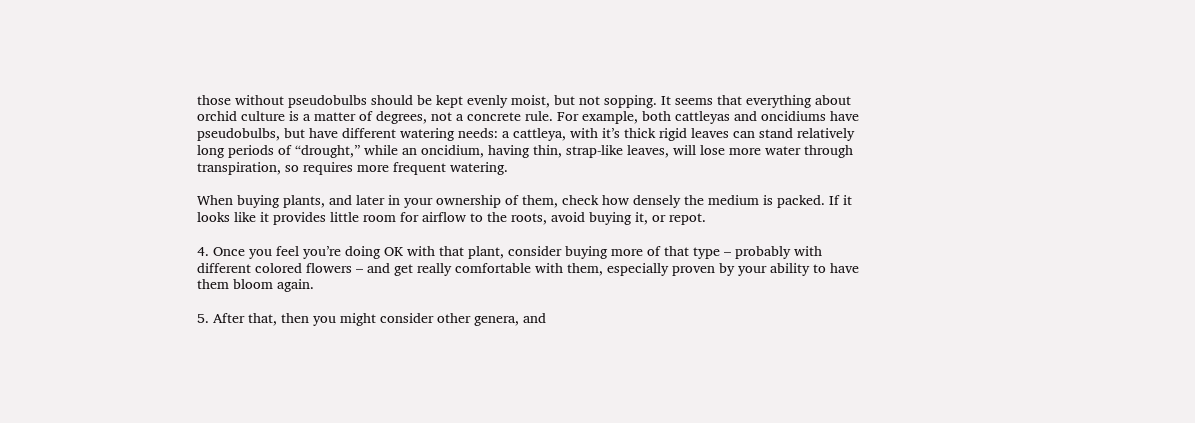those without pseudobulbs should be kept evenly moist, but not sopping. It seems that everything about orchid culture is a matter of degrees, not a concrete rule. For example, both cattleyas and oncidiums have pseudobulbs, but have different watering needs: a cattleya, with it’s thick rigid leaves can stand relatively long periods of “drought,” while an oncidium, having thin, strap-like leaves, will lose more water through transpiration, so requires more frequent watering.

When buying plants, and later in your ownership of them, check how densely the medium is packed. If it looks like it provides little room for airflow to the roots, avoid buying it, or repot.

4. Once you feel you’re doing OK with that plant, consider buying more of that type – probably with different colored flowers – and get really comfortable with them, especially proven by your ability to have them bloom again.

5. After that, then you might consider other genera, and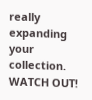really expanding your collection. WATCH OUT!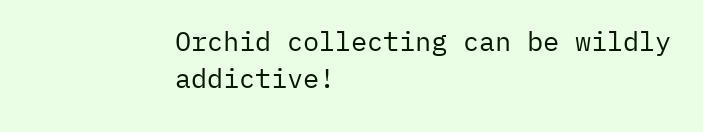Orchid collecting can be wildly addictive!